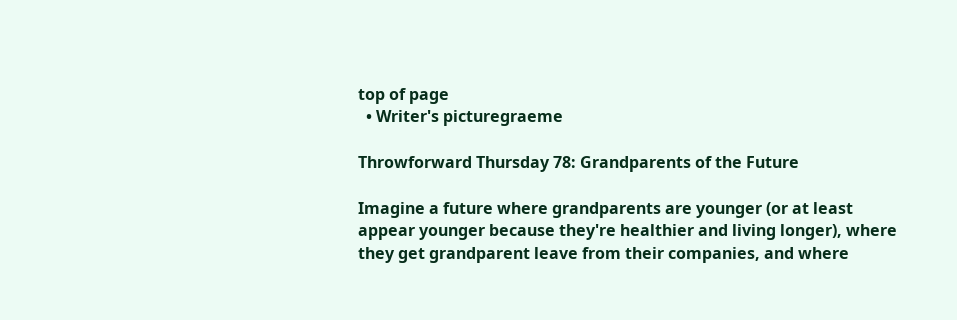top of page
  • Writer's picturegraeme

Throwforward Thursday 78: Grandparents of the Future

Imagine a future where grandparents are younger (or at least appear younger because they're healthier and living longer), where they get grandparent leave from their companies, and where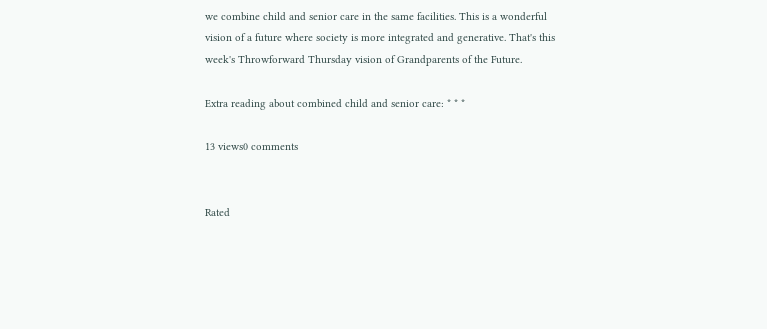we combine child and senior care in the same facilities. This is a wonderful vision of a future where society is more integrated and generative. That's this week's Throwforward Thursday vision of Grandparents of the Future.

Extra reading about combined child and senior care: * * *

13 views0 comments


Rated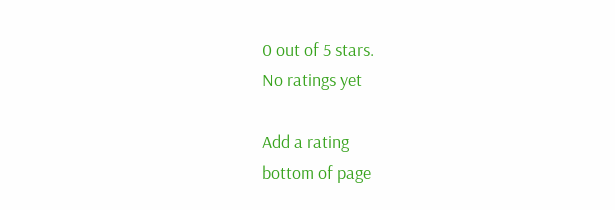0 out of 5 stars.
No ratings yet

Add a rating
bottom of page